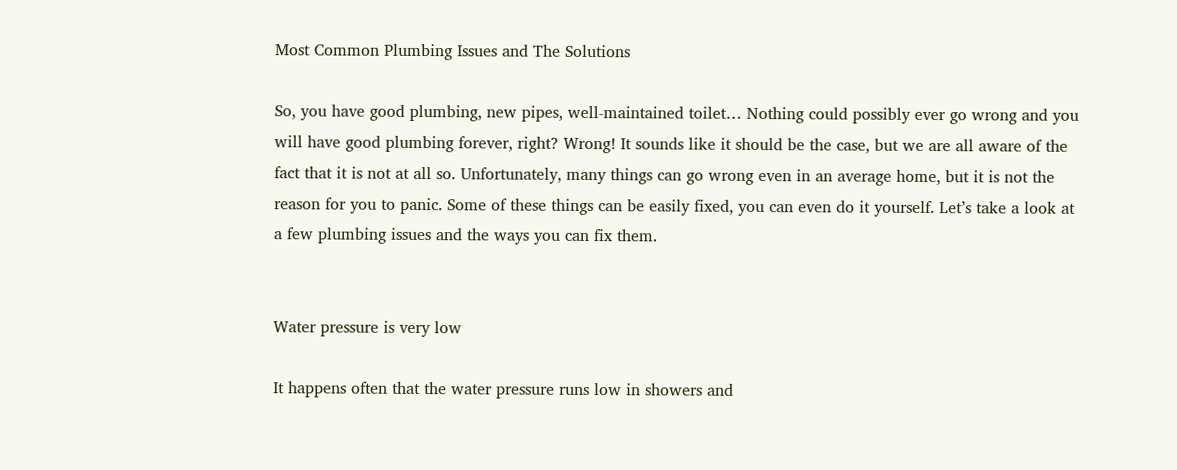Most Common Plumbing Issues and The Solutions

So, you have good plumbing, new pipes, well-maintained toilet… Nothing could possibly ever go wrong and you will have good plumbing forever, right? Wrong! It sounds like it should be the case, but we are all aware of the fact that it is not at all so. Unfortunately, many things can go wrong even in an average home, but it is not the reason for you to panic. Some of these things can be easily fixed, you can even do it yourself. Let’s take a look at a few plumbing issues and the ways you can fix them.


Water pressure is very low

It happens often that the water pressure runs low in showers and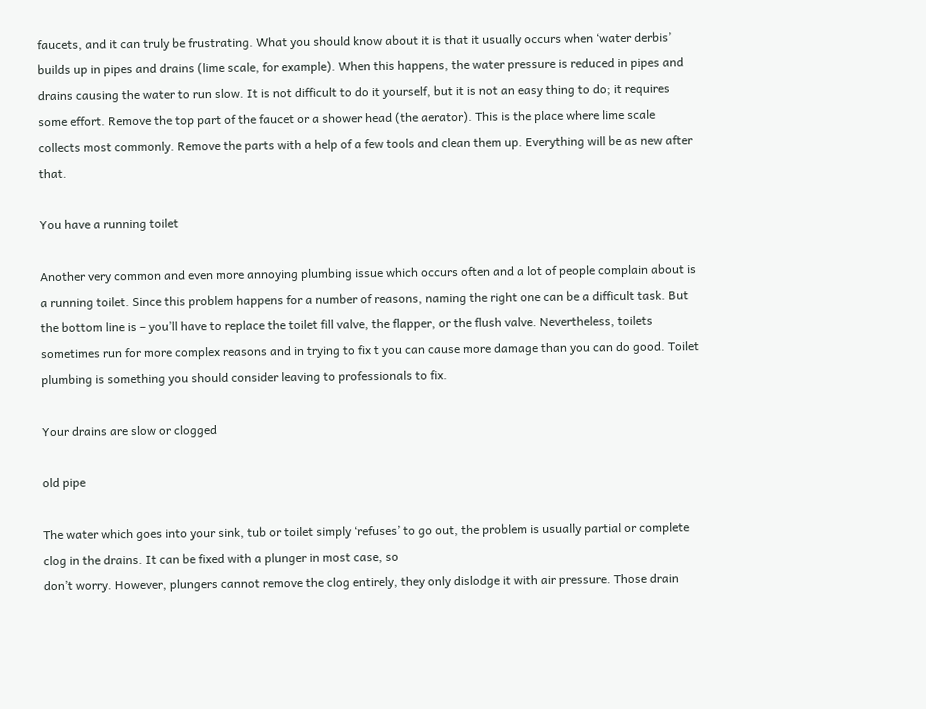faucets, and it can truly be frustrating. What you should know about it is that it usually occurs when ‘water derbis’ builds up in pipes and drains (lime scale, for example). When this happens, the water pressure is reduced in pipes and drains causing the water to run slow. It is not difficult to do it yourself, but it is not an easy thing to do; it requires some effort. Remove the top part of the faucet or a shower head (the aerator). This is the place where lime scale collects most commonly. Remove the parts with a help of a few tools and clean them up. Everything will be as new after that.

You have a running toilet

Another very common and even more annoying plumbing issue which occurs often and a lot of people complain about is a running toilet. Since this problem happens for a number of reasons, naming the right one can be a difficult task. But the bottom line is – you’ll have to replace the toilet fill valve, the flapper, or the flush valve. Nevertheless, toilets sometimes run for more complex reasons and in trying to fix t you can cause more damage than you can do good. Toilet plumbing is something you should consider leaving to professionals to fix.

Your drains are slow or clogged

old pipe

The water which goes into your sink, tub or toilet simply ‘refuses’ to go out, the problem is usually partial or complete clog in the drains. It can be fixed with a plunger in most case, so
don’t worry. However, plungers cannot remove the clog entirely, they only dislodge it with air pressure. Those drain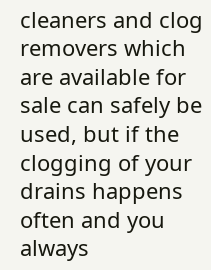cleaners and clog removers which are available for sale can safely be used, but if the clogging of your drains happens often and you always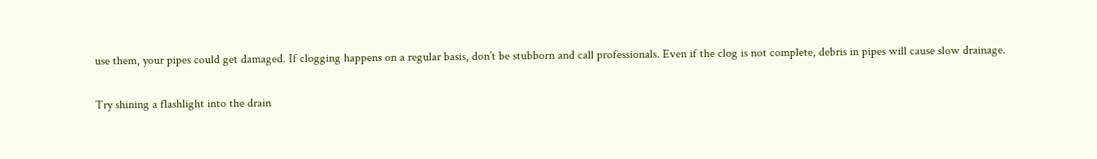use them, your pipes could get damaged. If clogging happens on a regular basis, don’t be stubborn and call professionals. Even if the clog is not complete, debris in pipes will cause slow drainage.

Try shining a flashlight into the drain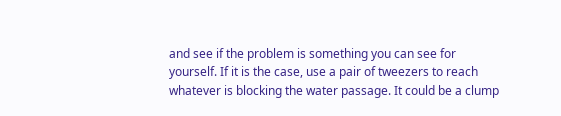and see if the problem is something you can see for yourself. If it is the case, use a pair of tweezers to reach whatever is blocking the water passage. It could be a clump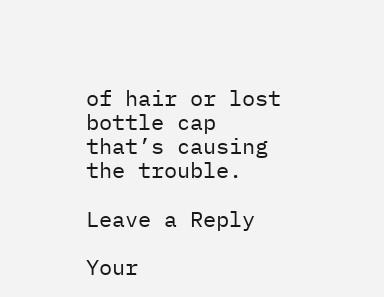of hair or lost bottle cap that’s causing the trouble.

Leave a Reply

Your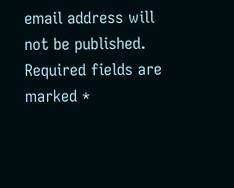email address will not be published. Required fields are marked *